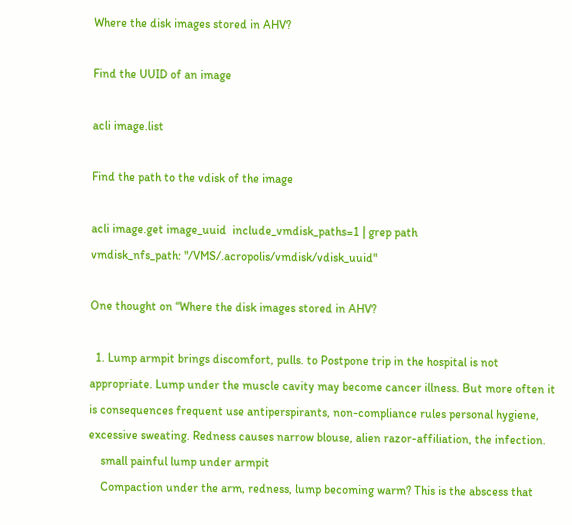Where the disk images stored in AHV?

Find the UUID of an image

acli image.list

Find the path to the vdisk of the image

acli image.get image_uuid  include_vmdisk_paths=1 | grep path
vmdisk_nfs_path: "/VMS/.acropolis/vmdisk/vdisk_uuid"

One thought on “Where the disk images stored in AHV?

  1. Lump armpit brings discomfort, pulls. to Postpone trip in the hospital is not appropriate. Lump under the muscle cavity may become cancer illness. But more often it is consequences frequent use antiperspirants, non-compliance rules personal hygiene, excessive sweating. Redness causes narrow blouse, alien razor-affiliation, the infection.
    small painful lump under armpit
    Compaction under the arm, redness, lump becoming warm? This is the abscess that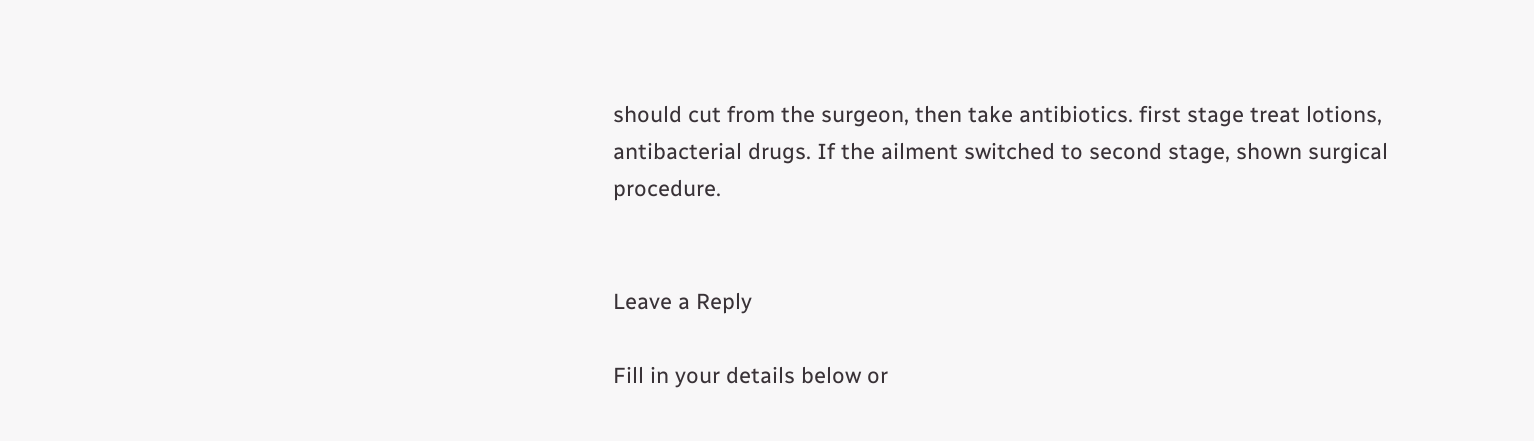should cut from the surgeon, then take antibiotics. first stage treat lotions, antibacterial drugs. If the ailment switched to second stage, shown surgical procedure.


Leave a Reply

Fill in your details below or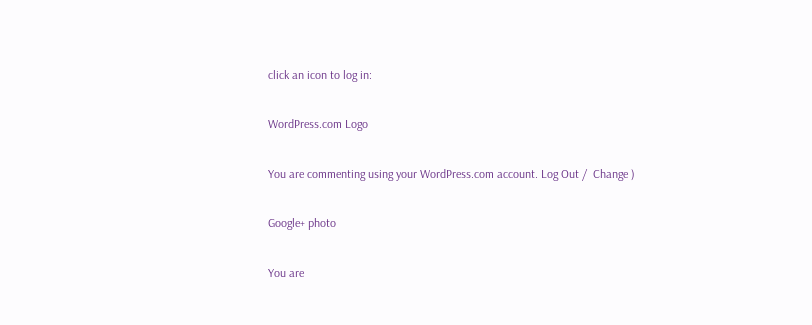click an icon to log in:

WordPress.com Logo

You are commenting using your WordPress.com account. Log Out /  Change )

Google+ photo

You are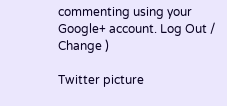commenting using your Google+ account. Log Out /  Change )

Twitter picture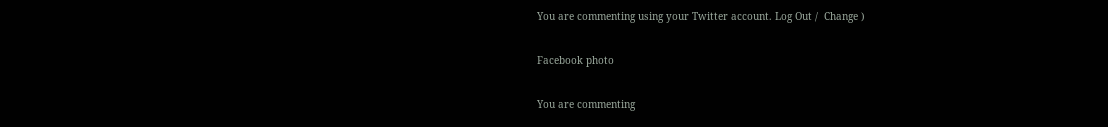You are commenting using your Twitter account. Log Out /  Change )

Facebook photo

You are commenting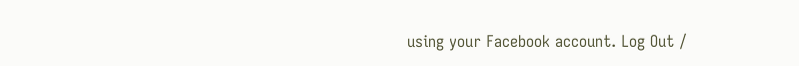using your Facebook account. Log Out /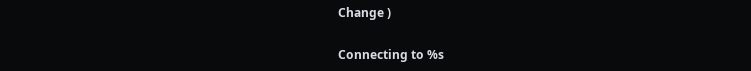Change )

Connecting to %s